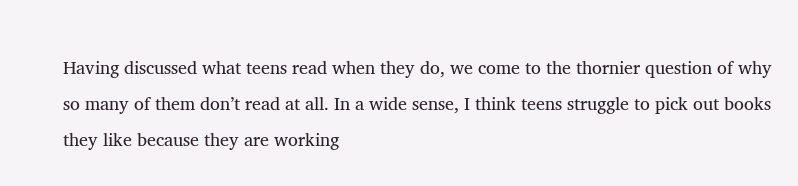Having discussed what teens read when they do, we come to the thornier question of why so many of them don’t read at all. In a wide sense, I think teens struggle to pick out books they like because they are working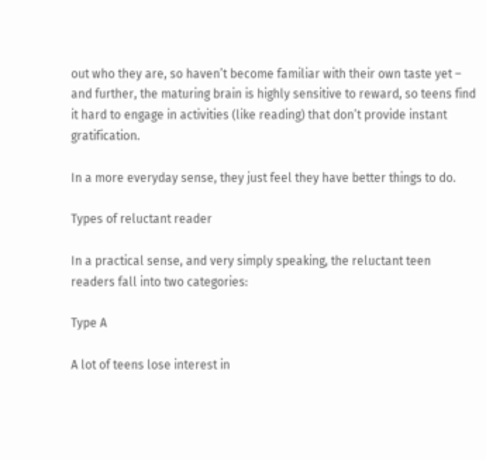out who they are, so haven’t become familiar with their own taste yet – and further, the maturing brain is highly sensitive to reward, so teens find it hard to engage in activities (like reading) that don’t provide instant gratification.

In a more everyday sense, they just feel they have better things to do.

Types of reluctant reader

In a practical sense, and very simply speaking, the reluctant teen readers fall into two categories:

Type A

A lot of teens lose interest in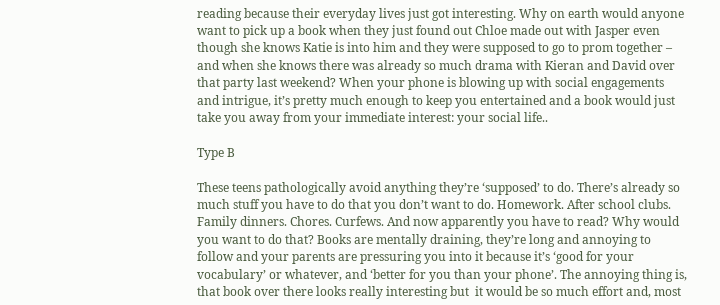reading because their everyday lives just got interesting. Why on earth would anyone want to pick up a book when they just found out Chloe made out with Jasper even though she knows Katie is into him and they were supposed to go to prom together – and when she knows there was already so much drama with Kieran and David over that party last weekend? When your phone is blowing up with social engagements and intrigue, it’s pretty much enough to keep you entertained and a book would just take you away from your immediate interest: your social life..

Type B

These teens pathologically avoid anything they’re ‘supposed’ to do. There’s already so much stuff you have to do that you don’t want to do. Homework. After school clubs. Family dinners. Chores. Curfews. And now apparently you have to read? Why would you want to do that? Books are mentally draining, they’re long and annoying to follow and your parents are pressuring you into it because it’s ‘good for your vocabulary’ or whatever, and ‘better for you than your phone’. The annoying thing is, that book over there looks really interesting but  it would be so much effort and, most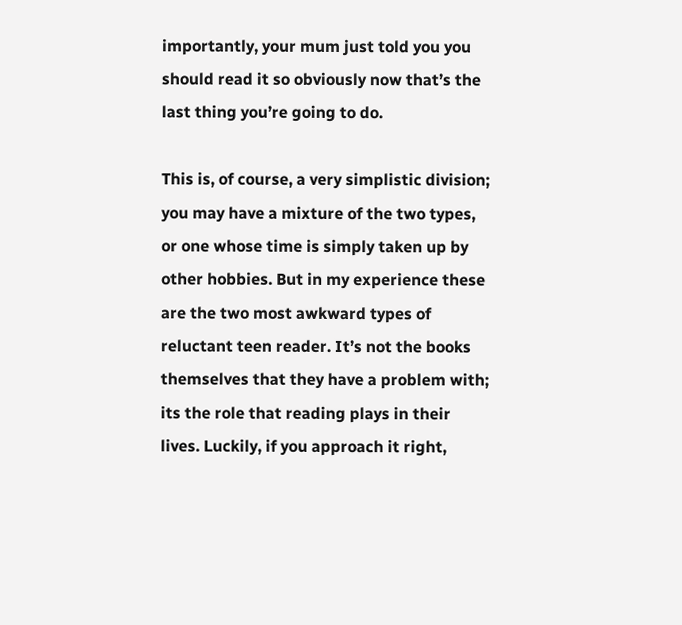importantly, your mum just told you you should read it so obviously now that’s the last thing you’re going to do.

This is, of course, a very simplistic division; you may have a mixture of the two types, or one whose time is simply taken up by other hobbies. But in my experience these are the two most awkward types of reluctant teen reader. It’s not the books themselves that they have a problem with; its the role that reading plays in their lives. Luckily, if you approach it right,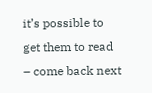it’s possible to get them to read – come back next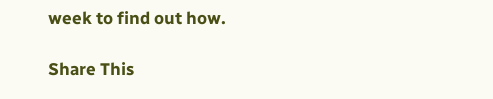week to find out how.

Share This